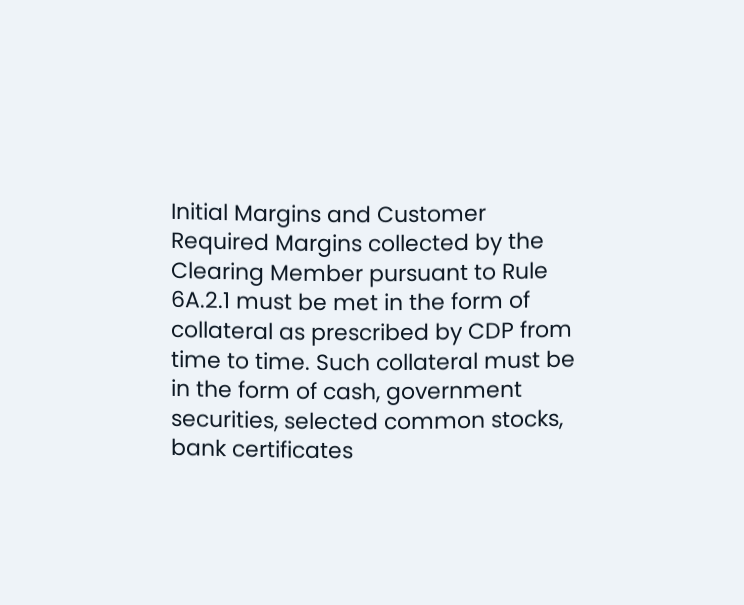Initial Margins and Customer Required Margins collected by the Clearing Member pursuant to Rule 6A.2.1 must be met in the form of collateral as prescribed by CDP from time to time. Such collateral must be in the form of cash, government securities, selected common stocks, bank certificates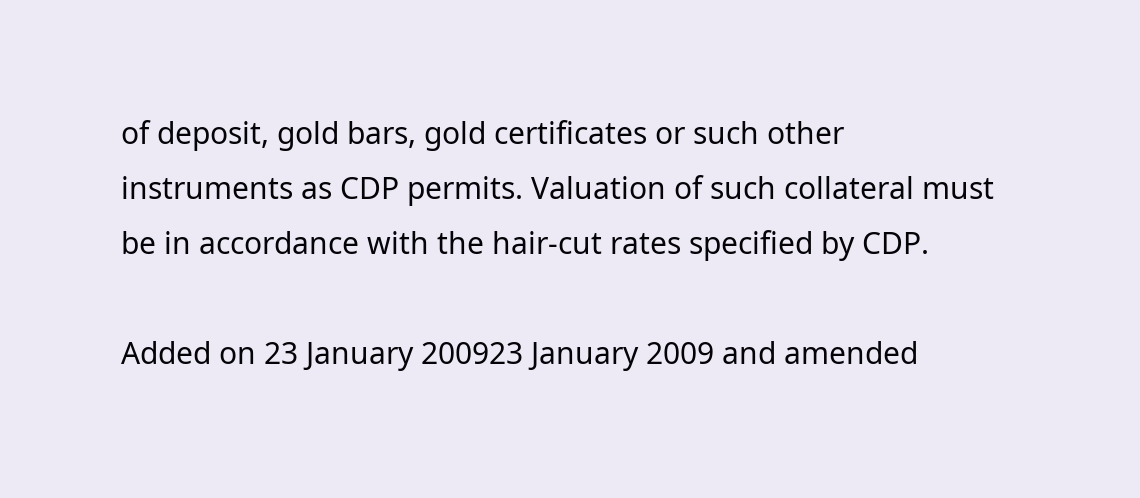of deposit, gold bars, gold certificates or such other instruments as CDP permits. Valuation of such collateral must be in accordance with the hair-cut rates specified by CDP.

Added on 23 January 200923 January 2009 and amended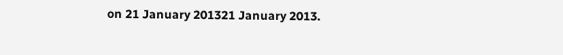on 21 January 201321 January 2013.